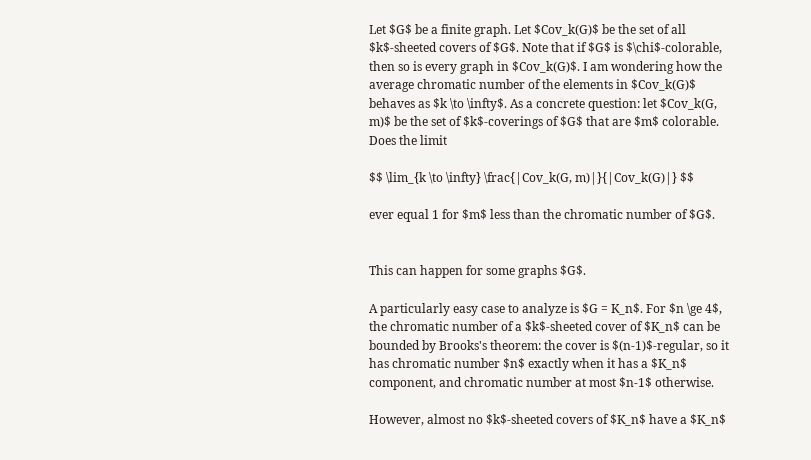Let $G$ be a finite graph. Let $Cov_k(G)$ be the set of all $k$-sheeted covers of $G$. Note that if $G$ is $\chi$-colorable, then so is every graph in $Cov_k(G)$. I am wondering how the average chromatic number of the elements in $Cov_k(G)$ behaves as $k \to \infty$. As a concrete question: let $Cov_k(G, m)$ be the set of $k$-coverings of $G$ that are $m$ colorable. Does the limit

$$ \lim_{k \to \infty} \frac{|Cov_k(G, m)|}{|Cov_k(G)|} $$

ever equal 1 for $m$ less than the chromatic number of $G$.


This can happen for some graphs $G$.

A particularly easy case to analyze is $G = K_n$. For $n \ge 4$, the chromatic number of a $k$-sheeted cover of $K_n$ can be bounded by Brooks's theorem: the cover is $(n-1)$-regular, so it has chromatic number $n$ exactly when it has a $K_n$ component, and chromatic number at most $n-1$ otherwise.

However, almost no $k$-sheeted covers of $K_n$ have a $K_n$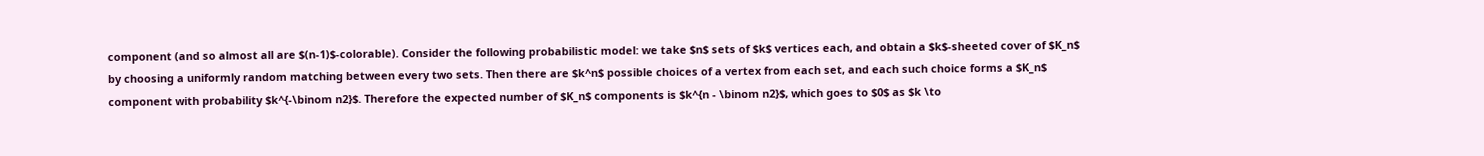component (and so almost all are $(n-1)$-colorable). Consider the following probabilistic model: we take $n$ sets of $k$ vertices each, and obtain a $k$-sheeted cover of $K_n$ by choosing a uniformly random matching between every two sets. Then there are $k^n$ possible choices of a vertex from each set, and each such choice forms a $K_n$ component with probability $k^{-\binom n2}$. Therefore the expected number of $K_n$ components is $k^{n - \binom n2}$, which goes to $0$ as $k \to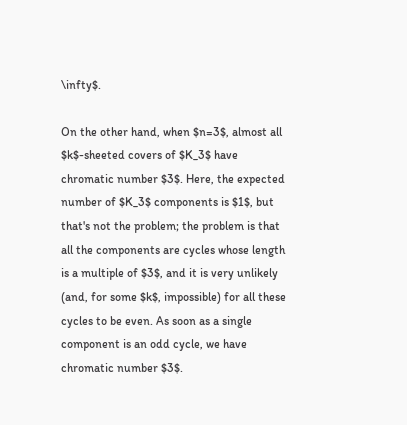\infty$.

On the other hand, when $n=3$, almost all $k$-sheeted covers of $K_3$ have chromatic number $3$. Here, the expected number of $K_3$ components is $1$, but that's not the problem; the problem is that all the components are cycles whose length is a multiple of $3$, and it is very unlikely (and, for some $k$, impossible) for all these cycles to be even. As soon as a single component is an odd cycle, we have chromatic number $3$.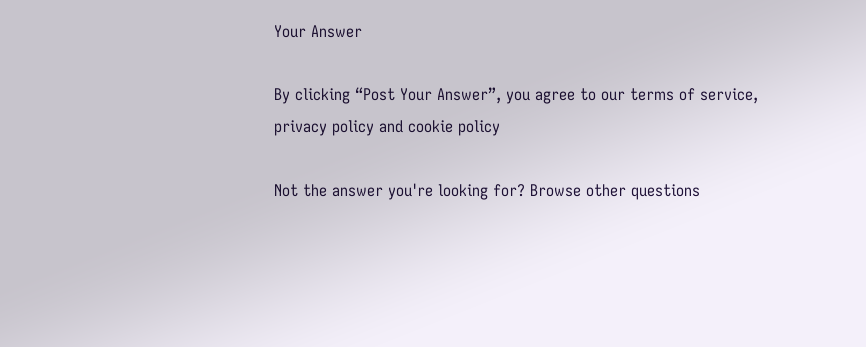Your Answer

By clicking “Post Your Answer”, you agree to our terms of service, privacy policy and cookie policy

Not the answer you're looking for? Browse other questions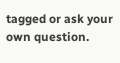tagged or ask your own question.